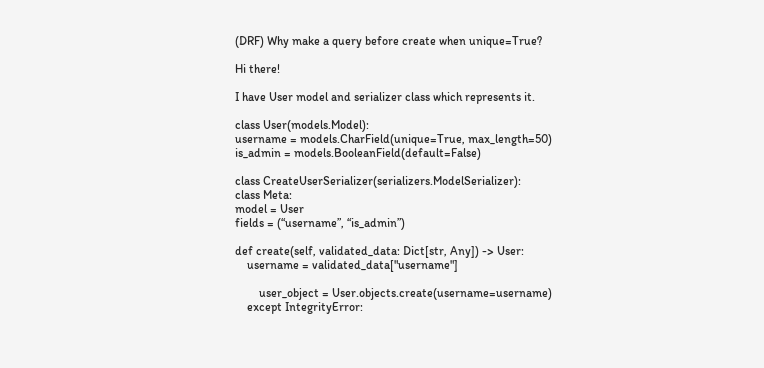(DRF) Why make a query before create when unique=True?

Hi there!

I have User model and serializer class which represents it.

class User(models.Model):
username = models.CharField(unique=True, max_length=50)
is_admin = models.BooleanField(default=False)

class CreateUserSerializer(serializers.ModelSerializer):
class Meta:
model = User
fields = (“username”, “is_admin”)

def create(self, validated_data: Dict[str, Any]) -> User:
    username = validated_data["username"]

        user_object = User.objects.create(username=username)
    except IntegrityError: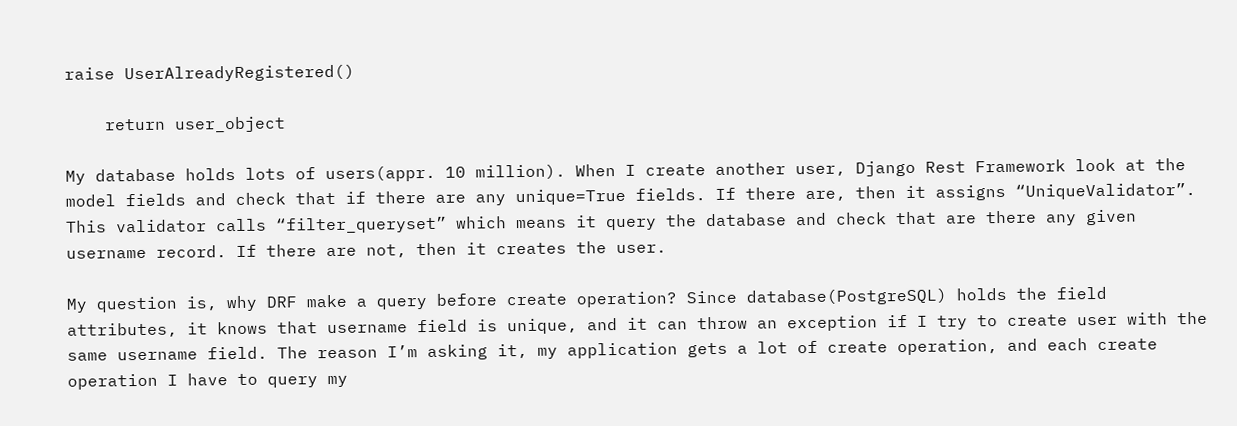raise UserAlreadyRegistered()

    return user_object

My database holds lots of users(appr. 10 million). When I create another user, Django Rest Framework look at the model fields and check that if there are any unique=True fields. If there are, then it assigns “UniqueValidator”. This validator calls “filter_queryset” which means it query the database and check that are there any given username record. If there are not, then it creates the user.

My question is, why DRF make a query before create operation? Since database(PostgreSQL) holds the field attributes, it knows that username field is unique, and it can throw an exception if I try to create user with the same username field. The reason I’m asking it, my application gets a lot of create operation, and each create operation I have to query my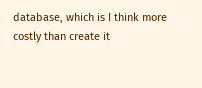database, which is I think more costly than create it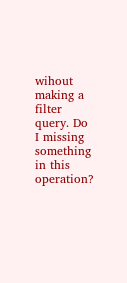wihout making a filter query. Do I missing something in this operation?